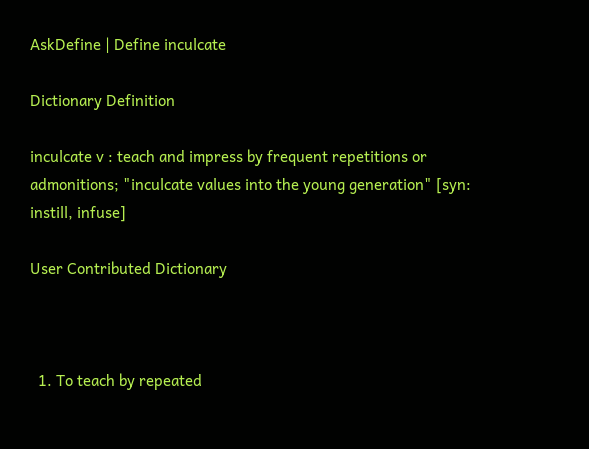AskDefine | Define inculcate

Dictionary Definition

inculcate v : teach and impress by frequent repetitions or admonitions; "inculcate values into the young generation" [syn: instill, infuse]

User Contributed Dictionary



  1. To teach by repeated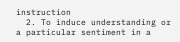instruction
  2. To induce understanding or a particular sentiment in a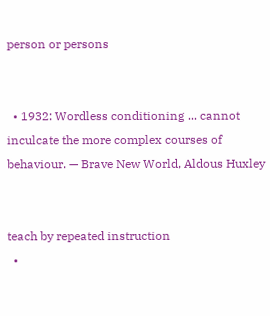person or persons


  • 1932: Wordless conditioning ... cannot inculcate the more complex courses of behaviour. — Brave New World, Aldous Huxley


teach by repeated instruction
  •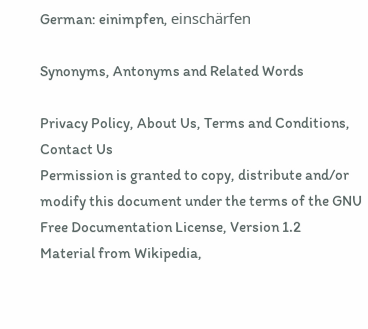German: einimpfen, einschärfen

Synonyms, Antonyms and Related Words

Privacy Policy, About Us, Terms and Conditions, Contact Us
Permission is granted to copy, distribute and/or modify this document under the terms of the GNU Free Documentation License, Version 1.2
Material from Wikipedia,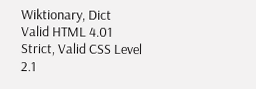Wiktionary, Dict
Valid HTML 4.01 Strict, Valid CSS Level 2.1